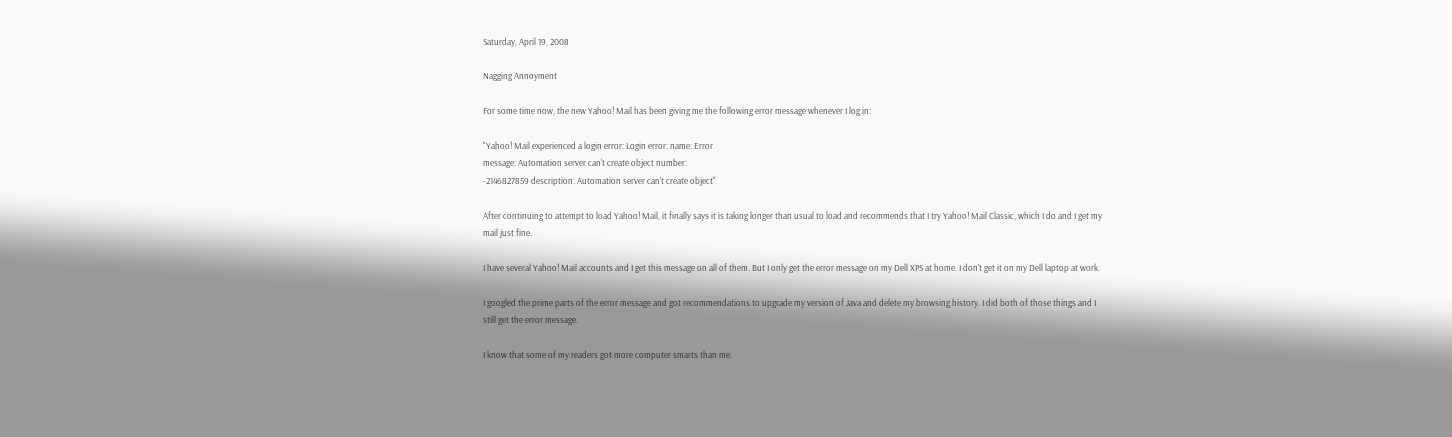Saturday, April 19, 2008

Nagging Annoyment

For some time now, the new Yahoo! Mail has been giving me the following error message whenever I log in:

"Yahoo! Mail experienced a login error: Login error: name: Error
message: Automation server can't create object number:
-2146827859 description: Automation server can't create object"

After continuing to attempt to load Yahoo! Mail, it finally says it is taking longer than usual to load and recommends that I try Yahoo! Mail Classic, which I do and I get my mail just fine.

I have several Yahoo! Mail accounts and I get this message on all of them. But I only get the error message on my Dell XPS at home. I don't get it on my Dell laptop at work.

I googled the prime parts of the error message and got recommendations to upgrade my version of Java and delete my browsing history. I did both of those things and I still get the error message.

I know that some of my readers got more computer smarts than me.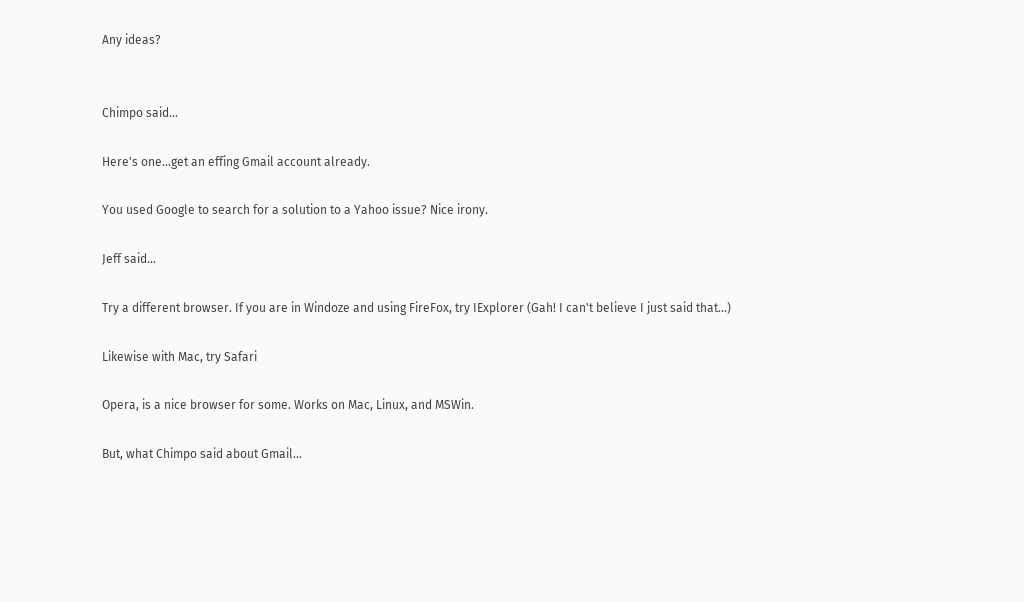Any ideas?


Chimpo said...

Here's one...get an effing Gmail account already.

You used Google to search for a solution to a Yahoo issue? Nice irony.

Jeff said...

Try a different browser. If you are in Windoze and using FireFox, try IExplorer (Gah! I can't believe I just said that...)

Likewise with Mac, try Safari

Opera, is a nice browser for some. Works on Mac, Linux, and MSWin.

But, what Chimpo said about Gmail...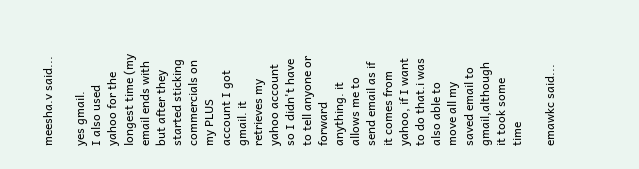meesha.v said...

yes gmail.
I also used yahoo for the longest time (my email ends with but after they started sticking commercials on my PLUS account I got gmail. it retrieves my yahoo account so I didn't have to tell anyone or forward anything. it allows me to send email as if it comes from yahoo, if I want to do that.i was also able to move all my saved email to gmail,although it took some time

emawkc said...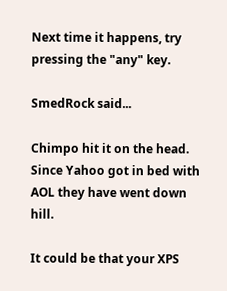Next time it happens, try pressing the "any" key.

SmedRock said...

Chimpo hit it on the head. Since Yahoo got in bed with AOL they have went down hill.

It could be that your XPS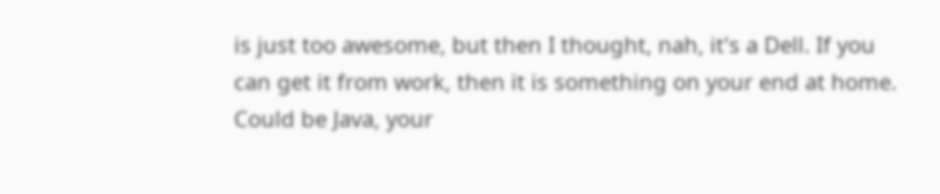is just too awesome, but then I thought, nah, it's a Dell. If you can get it from work, then it is something on your end at home. Could be Java, your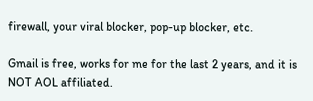firewall, your viral blocker, pop-up blocker, etc.

Gmail is free, works for me for the last 2 years, and it is NOT AOL affiliated.